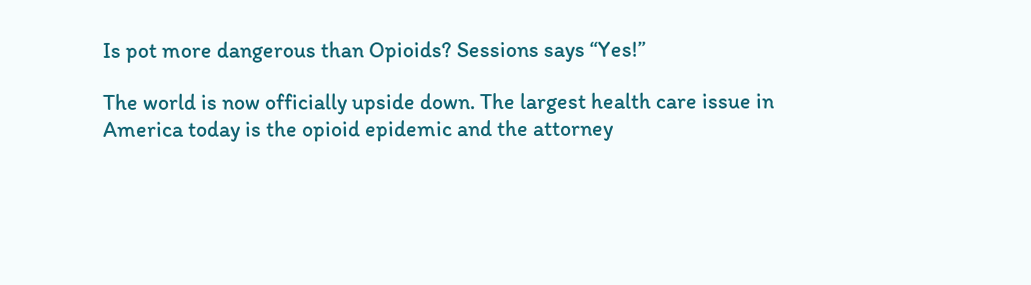Is pot more dangerous than Opioids? Sessions says “Yes!”

The world is now officially upside down. The largest health care issue in America today is the opioid epidemic and the attorney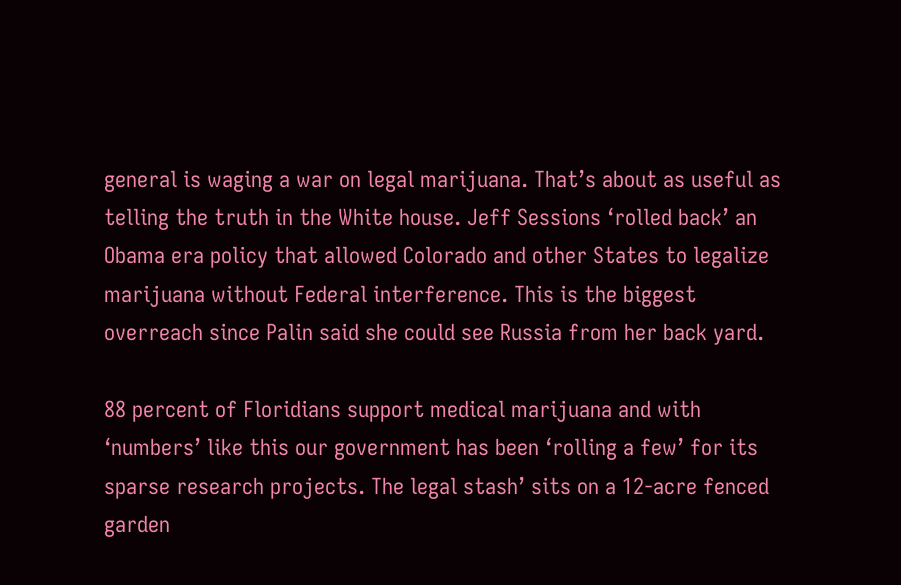general is waging a war on legal marijuana. That’s about as useful as telling the truth in the White house. Jeff Sessions ‘rolled back’ an Obama era policy that allowed Colorado and other States to legalize marijuana without Federal interference. This is the biggest overreach since Palin said she could see Russia from her back yard.

88 percent of Floridians support medical marijuana and with ‘numbers’ like this our government has been ‘rolling a few’ for its sparse research projects. The legal stash’ sits on a 12-acre fenced garden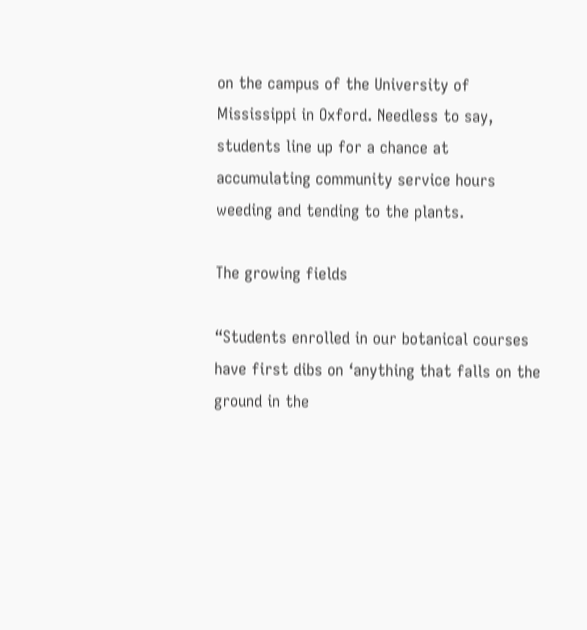on the campus of the University of Mississippi in Oxford. Needless to say, students line up for a chance at accumulating community service hours weeding and tending to the plants.

The growing fields

“Students enrolled in our botanical courses have first dibs on ‘anything that falls on the ground in the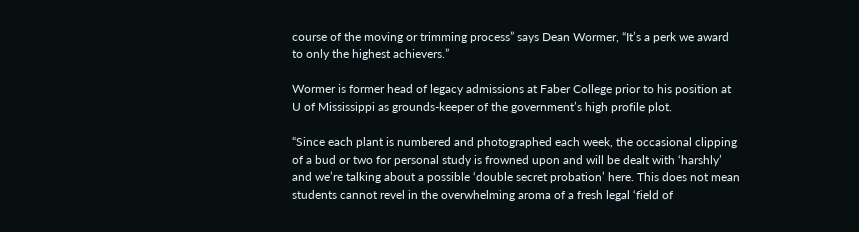course of the moving or trimming process” says Dean Wormer, “It’s a perk we award to only the highest achievers.”

Wormer is former head of legacy admissions at Faber College prior to his position at U of Mississippi as grounds-keeper of the government’s high profile plot.

“Since each plant is numbered and photographed each week, the occasional clipping of a bud or two for personal study is frowned upon and will be dealt with ‘harshly’ and we’re talking about a possible ‘double secret probation’ here. This does not mean students cannot revel in the overwhelming aroma of a fresh legal ‘field of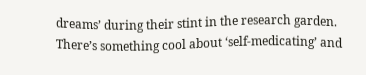dreams’ during their stint in the research garden. There’s something cool about ‘self-medicating’ and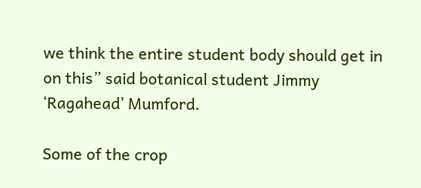we think the entire student body should get in on this” said botanical student Jimmy ‘Ragahead’ Mumford.

Some of the crop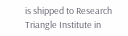is shipped to Research Triangle Institute in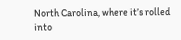North Carolina, where it’s rolled into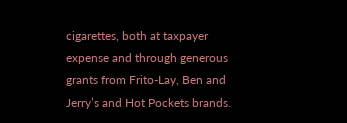cigarettes, both at taxpayer expense and through generous grants from Frito-Lay, Ben and Jerry’s and Hot Pockets brands.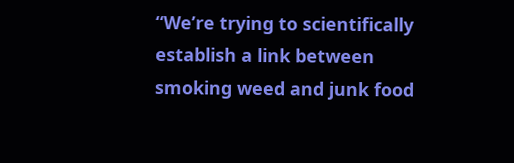“We’re trying to scientifically establish a link between smoking weed and junk food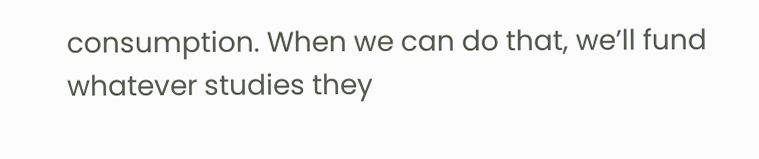consumption. When we can do that, we’ll fund whatever studies they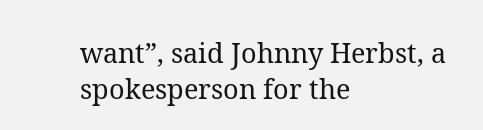want”, said Johnny Herbst, a spokesperson for the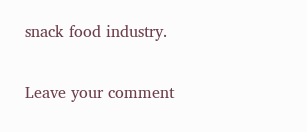snack food industry.

Leave your comment